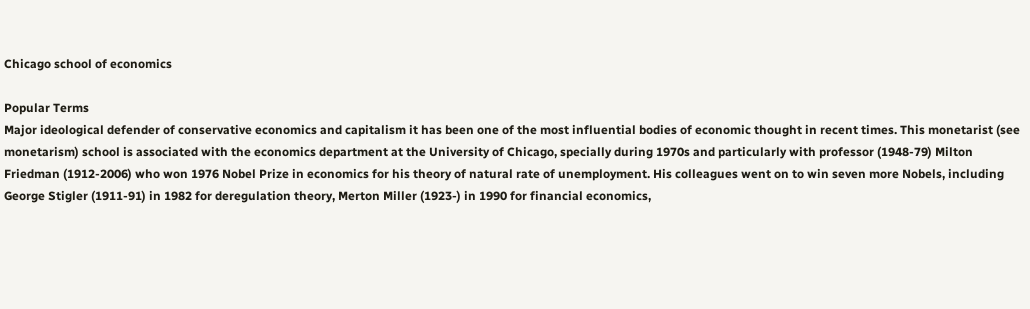Chicago school of economics

Popular Terms
Major ideological defender of conservative economics and capitalism it has been one of the most influential bodies of economic thought in recent times. This monetarist (see monetarism) school is associated with the economics department at the University of Chicago, specially during 1970s and particularly with professor (1948-79) Milton Friedman (1912-2006) who won 1976 Nobel Prize in economics for his theory of natural rate of unemployment. His colleagues went on to win seven more Nobels, including George Stigler (1911-91) in 1982 for deregulation theory, Merton Miller (1923-) in 1990 for financial economics,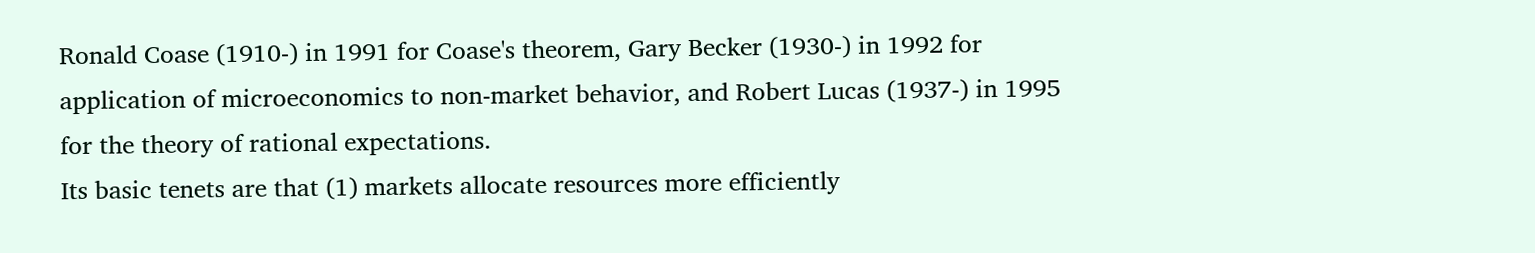Ronald Coase (1910-) in 1991 for Coase's theorem, Gary Becker (1930-) in 1992 for application of microeconomics to non-market behavior, and Robert Lucas (1937-) in 1995 for the theory of rational expectations.
Its basic tenets are that (1) markets allocate resources more efficiently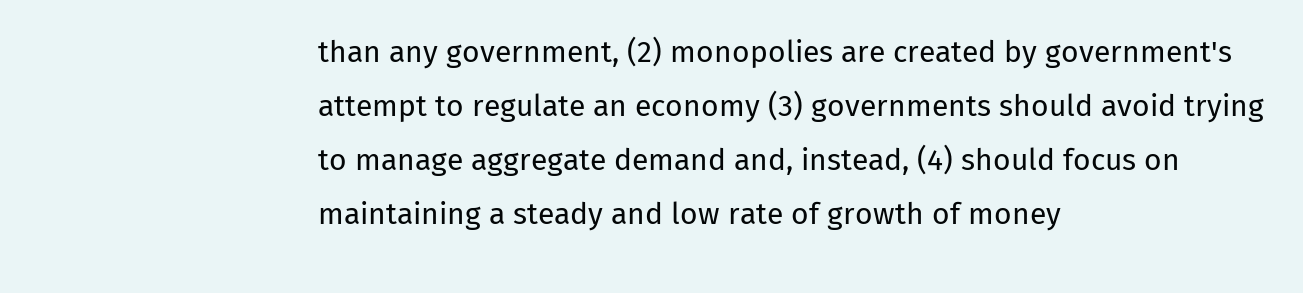than any government, (2) monopolies are created by government's attempt to regulate an economy (3) governments should avoid trying to manage aggregate demand and, instead, (4) should focus on maintaining a steady and low rate of growth of money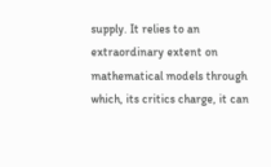supply. It relies to an extraordinary extent on mathematical models through which, its critics charge, it can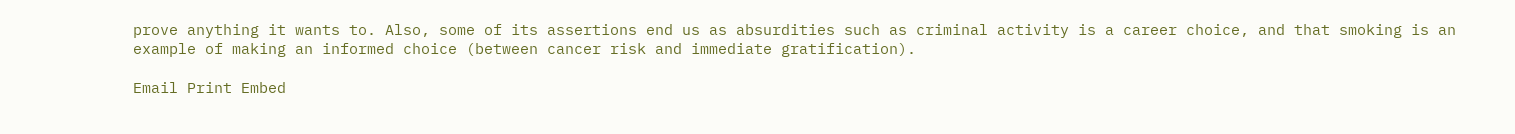prove anything it wants to. Also, some of its assertions end us as absurdities such as criminal activity is a career choice, and that smoking is an example of making an informed choice (between cancer risk and immediate gratification).

Email Print Embed